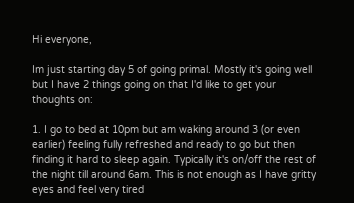Hi everyone,

Im just starting day 5 of going primal. Mostly it's going well but I have 2 things going on that I'd like to get your thoughts on:

1. I go to bed at 10pm but am waking around 3 (or even earlier) feeling fully refreshed and ready to go but then finding it hard to sleep again. Typically it's on/off the rest of the night till around 6am. This is not enough as I have gritty eyes and feel very tired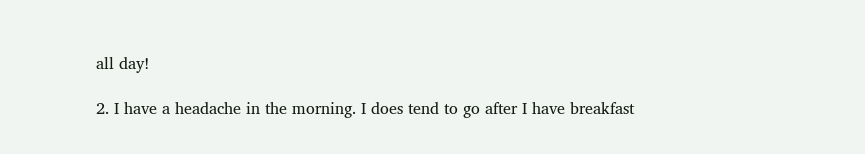all day!

2. I have a headache in the morning. I does tend to go after I have breakfast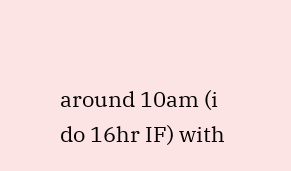around 10am (i do 16hr IF) with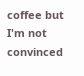coffee but I'm not convinced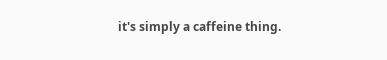it's simply a caffeine thing.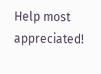Help most appreciated!